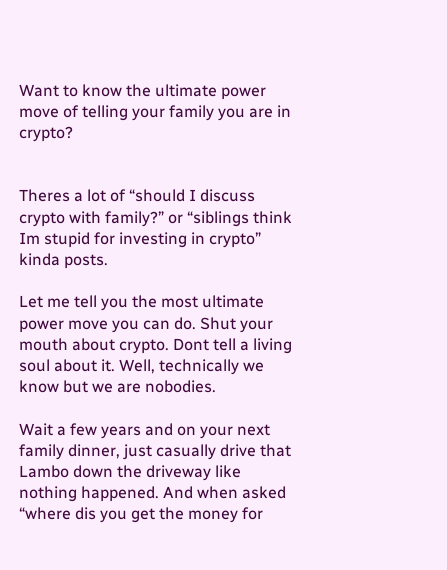Want to know the ultimate power move of telling your family you are in crypto?


Theres a lot of “should I discuss crypto with family?” or “siblings think Im stupid for investing in crypto” kinda posts.

Let me tell you the most ultimate power move you can do. Shut your mouth about crypto. Dont tell a living soul about it. Well, technically we know but we are nobodies.

Wait a few years and on your next family dinner, just casually drive that Lambo down the driveway like nothing happened. And when asked “where dis you get the money for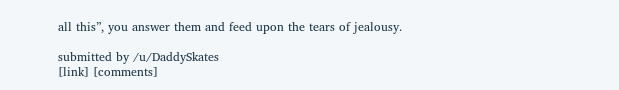all this”, you answer them and feed upon the tears of jealousy.

submitted by /u/DaddySkates
[link] [comments]